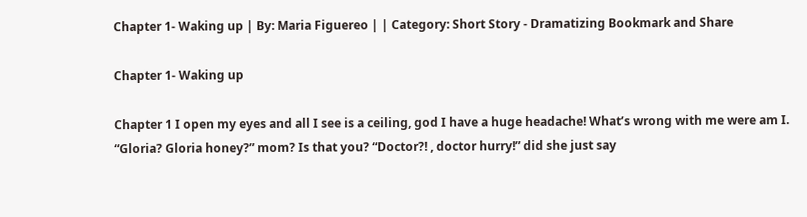Chapter 1- Waking up | By: Maria Figuereo | | Category: Short Story - Dramatizing Bookmark and Share

Chapter 1- Waking up

Chapter 1 I open my eyes and all I see is a ceiling, god I have a huge headache! What’s wrong with me were am I. “Gloria? Gloria honey?” mom? Is that you? “Doctor?! , doctor hurry!” did she just say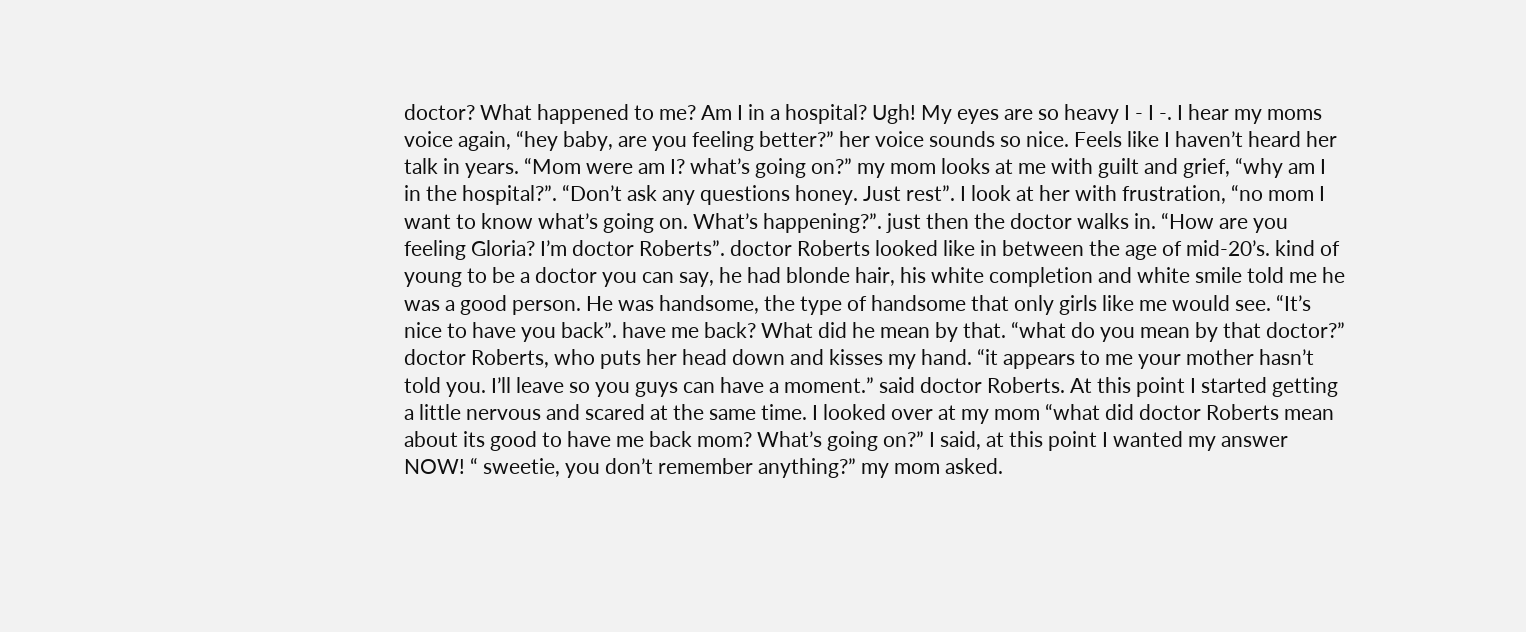doctor? What happened to me? Am I in a hospital? Ugh! My eyes are so heavy I - I -. I hear my moms voice again, “hey baby, are you feeling better?” her voice sounds so nice. Feels like I haven’t heard her talk in years. “Mom were am I? what’s going on?” my mom looks at me with guilt and grief, “why am I in the hospital?”. “Don’t ask any questions honey. Just rest”. I look at her with frustration, “no mom I want to know what’s going on. What’s happening?”. just then the doctor walks in. “How are you feeling Gloria? I’m doctor Roberts”. doctor Roberts looked like in between the age of mid-20’s. kind of young to be a doctor you can say, he had blonde hair, his white completion and white smile told me he was a good person. He was handsome, the type of handsome that only girls like me would see. “It’s nice to have you back”. have me back? What did he mean by that. “what do you mean by that doctor?” doctor Roberts, who puts her head down and kisses my hand. “it appears to me your mother hasn’t told you. I’ll leave so you guys can have a moment.” said doctor Roberts. At this point I started getting a little nervous and scared at the same time. I looked over at my mom “what did doctor Roberts mean about its good to have me back mom? What’s going on?” I said, at this point I wanted my answer NOW! “ sweetie, you don’t remember anything?” my mom asked.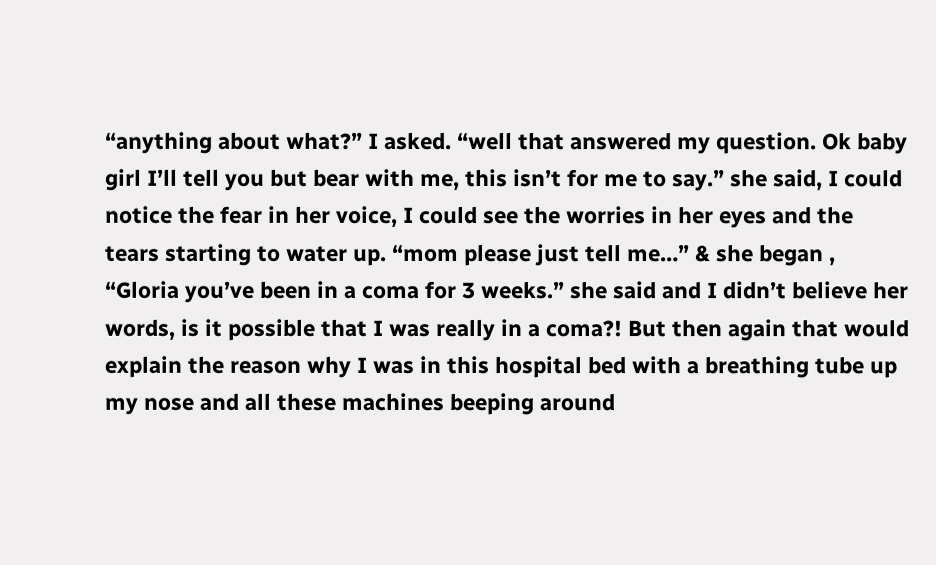“anything about what?” I asked. “well that answered my question. Ok baby girl I’ll tell you but bear with me, this isn’t for me to say.” she said, I could notice the fear in her voice, I could see the worries in her eyes and the tears starting to water up. “mom please just tell me…” & she began , “Gloria you’ve been in a coma for 3 weeks.” she said and I didn’t believe her words, is it possible that I was really in a coma?! But then again that would explain the reason why I was in this hospital bed with a breathing tube up my nose and all these machines beeping around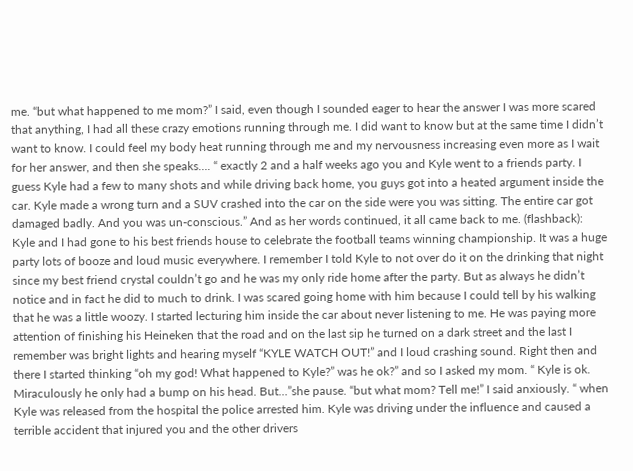me. “but what happened to me mom?” I said, even though I sounded eager to hear the answer I was more scared that anything, I had all these crazy emotions running through me. I did want to know but at the same time I didn’t want to know. I could feel my body heat running through me and my nervousness increasing even more as I wait for her answer, and then she speaks…. “ exactly 2 and a half weeks ago you and Kyle went to a friends party. I guess Kyle had a few to many shots and while driving back home, you guys got into a heated argument inside the car. Kyle made a wrong turn and a SUV crashed into the car on the side were you was sitting. The entire car got damaged badly. And you was un-conscious.” And as her words continued, it all came back to me. (flashback): Kyle and I had gone to his best friends house to celebrate the football teams winning championship. It was a huge party lots of booze and loud music everywhere. I remember I told Kyle to not over do it on the drinking that night since my best friend crystal couldn’t go and he was my only ride home after the party. But as always he didn’t notice and in fact he did to much to drink. I was scared going home with him because I could tell by his walking that he was a little woozy. I started lecturing him inside the car about never listening to me. He was paying more attention of finishing his Heineken that the road and on the last sip he turned on a dark street and the last I remember was bright lights and hearing myself “KYLE WATCH OUT!” and I loud crashing sound. Right then and there I started thinking “oh my god! What happened to Kyle?” was he ok?” and so I asked my mom. “ Kyle is ok. Miraculously he only had a bump on his head. But…”she pause. “but what mom? Tell me!” I said anxiously. “ when Kyle was released from the hospital the police arrested him. Kyle was driving under the influence and caused a terrible accident that injured you and the other drivers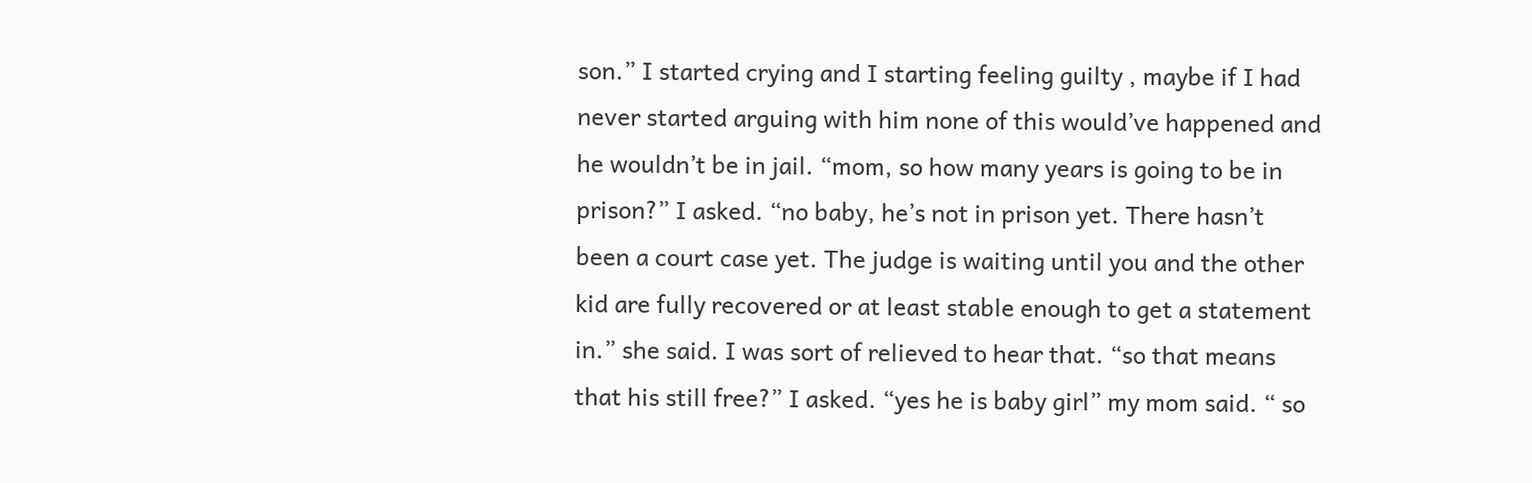son.” I started crying and I starting feeling guilty , maybe if I had never started arguing with him none of this would’ve happened and he wouldn’t be in jail. “mom, so how many years is going to be in prison?” I asked. “no baby, he’s not in prison yet. There hasn’t been a court case yet. The judge is waiting until you and the other kid are fully recovered or at least stable enough to get a statement in.” she said. I was sort of relieved to hear that. “so that means that his still free?” I asked. “yes he is baby girl” my mom said. “ so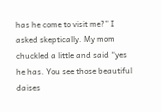has he come to visit me?” I asked skeptically. My mom chuckled a little and said “yes he has. You see those beautiful daises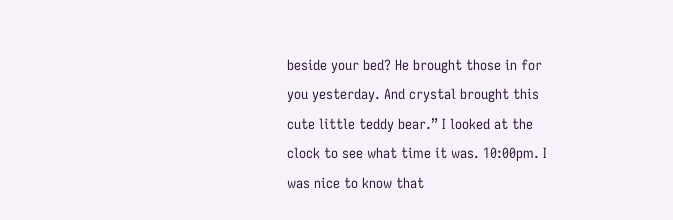beside your bed? He brought those in for you yesterday. And crystal brought this cute little teddy bear.” I looked at the clock to see what time it was. 10:00pm. I was nice to know that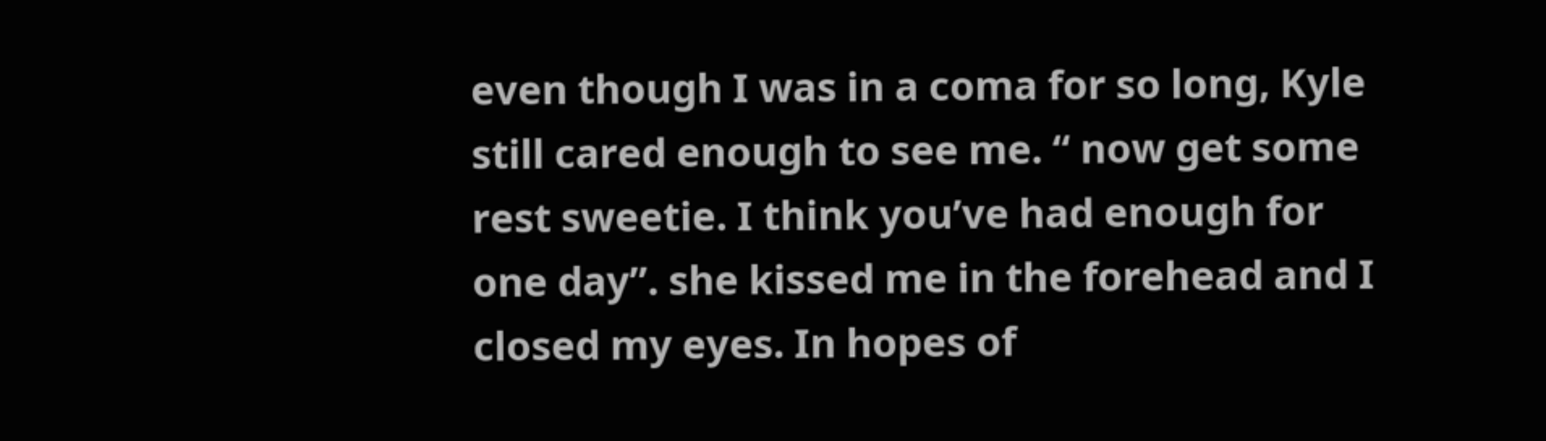even though I was in a coma for so long, Kyle still cared enough to see me. “ now get some rest sweetie. I think you’ve had enough for one day”. she kissed me in the forehead and I closed my eyes. In hopes of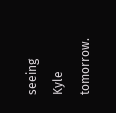seeing Kyle tomorrow.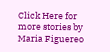Click Here for more stories by Maria Figuereo